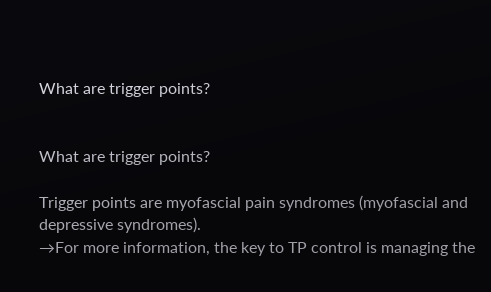What are trigger points?


What are trigger points?

Trigger points are myofascial pain syndromes (myofascial and depressive syndromes).
→For more information, the key to TP control is managing the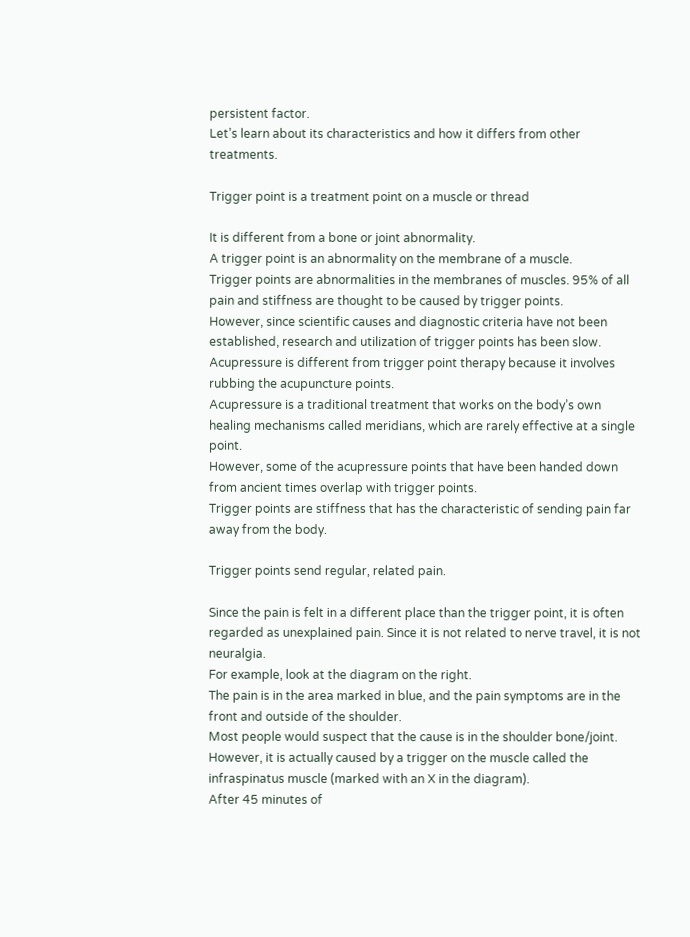persistent factor.
Let’s learn about its characteristics and how it differs from other treatments.

Trigger point is a treatment point on a muscle or thread

It is different from a bone or joint abnormality.
A trigger point is an abnormality on the membrane of a muscle.
Trigger points are abnormalities in the membranes of muscles. 95% of all pain and stiffness are thought to be caused by trigger points.
However, since scientific causes and diagnostic criteria have not been established, research and utilization of trigger points has been slow.
Acupressure is different from trigger point therapy because it involves rubbing the acupuncture points.
Acupressure is a traditional treatment that works on the body’s own healing mechanisms called meridians, which are rarely effective at a single point.
However, some of the acupressure points that have been handed down from ancient times overlap with trigger points.
Trigger points are stiffness that has the characteristic of sending pain far away from the body.

Trigger points send regular, related pain.

Since the pain is felt in a different place than the trigger point, it is often regarded as unexplained pain. Since it is not related to nerve travel, it is not neuralgia.
For example, look at the diagram on the right.
The pain is in the area marked in blue, and the pain symptoms are in the front and outside of the shoulder.
Most people would suspect that the cause is in the shoulder bone/joint.
However, it is actually caused by a trigger on the muscle called the infraspinatus muscle (marked with an X in the diagram).
After 45 minutes of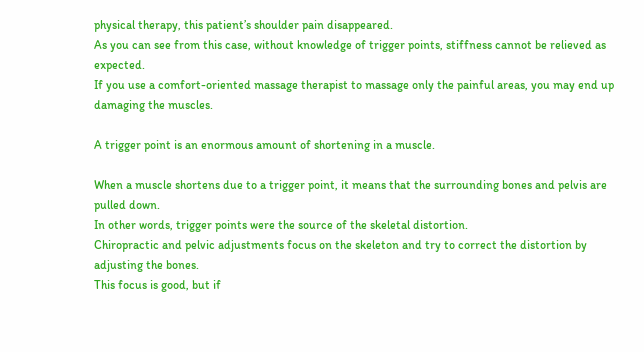physical therapy, this patient’s shoulder pain disappeared.
As you can see from this case, without knowledge of trigger points, stiffness cannot be relieved as expected.
If you use a comfort-oriented massage therapist to massage only the painful areas, you may end up damaging the muscles.

A trigger point is an enormous amount of shortening in a muscle.

When a muscle shortens due to a trigger point, it means that the surrounding bones and pelvis are pulled down.
In other words, trigger points were the source of the skeletal distortion.
Chiropractic and pelvic adjustments focus on the skeleton and try to correct the distortion by adjusting the bones.
This focus is good, but if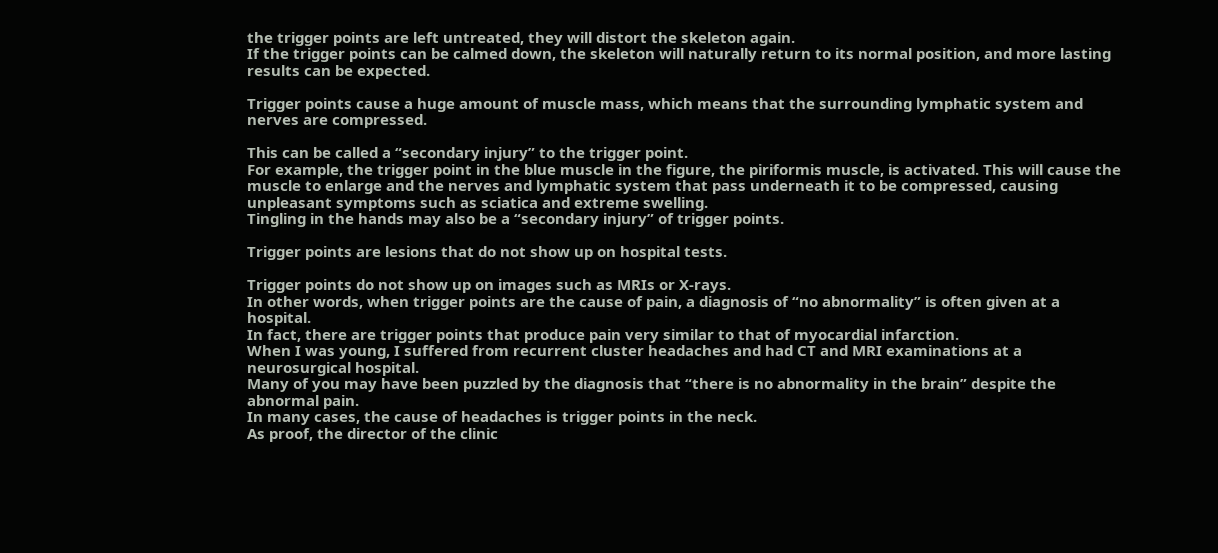the trigger points are left untreated, they will distort the skeleton again.
If the trigger points can be calmed down, the skeleton will naturally return to its normal position, and more lasting results can be expected.

Trigger points cause a huge amount of muscle mass, which means that the surrounding lymphatic system and nerves are compressed.

This can be called a “secondary injury” to the trigger point.
For example, the trigger point in the blue muscle in the figure, the piriformis muscle, is activated. This will cause the muscle to enlarge and the nerves and lymphatic system that pass underneath it to be compressed, causing unpleasant symptoms such as sciatica and extreme swelling.
Tingling in the hands may also be a “secondary injury” of trigger points.

Trigger points are lesions that do not show up on hospital tests.

Trigger points do not show up on images such as MRIs or X-rays.
In other words, when trigger points are the cause of pain, a diagnosis of “no abnormality” is often given at a hospital.
In fact, there are trigger points that produce pain very similar to that of myocardial infarction.
When I was young, I suffered from recurrent cluster headaches and had CT and MRI examinations at a neurosurgical hospital.
Many of you may have been puzzled by the diagnosis that “there is no abnormality in the brain” despite the abnormal pain.
In many cases, the cause of headaches is trigger points in the neck.
As proof, the director of the clinic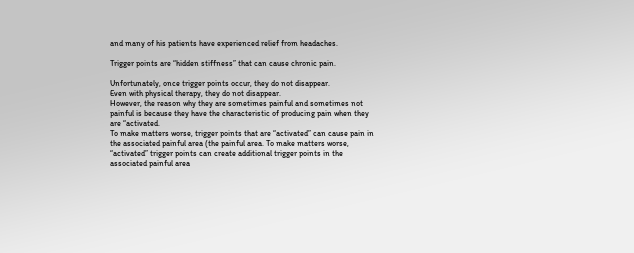and many of his patients have experienced relief from headaches.

Trigger points are “hidden stiffness” that can cause chronic pain.

Unfortunately, once trigger points occur, they do not disappear.
Even with physical therapy, they do not disappear.
However, the reason why they are sometimes painful and sometimes not painful is because they have the characteristic of producing pain when they are “activated.
To make matters worse, trigger points that are “activated” can cause pain in the associated painful area (the painful area. To make matters worse, “activated” trigger points can create additional trigger points in the associated painful area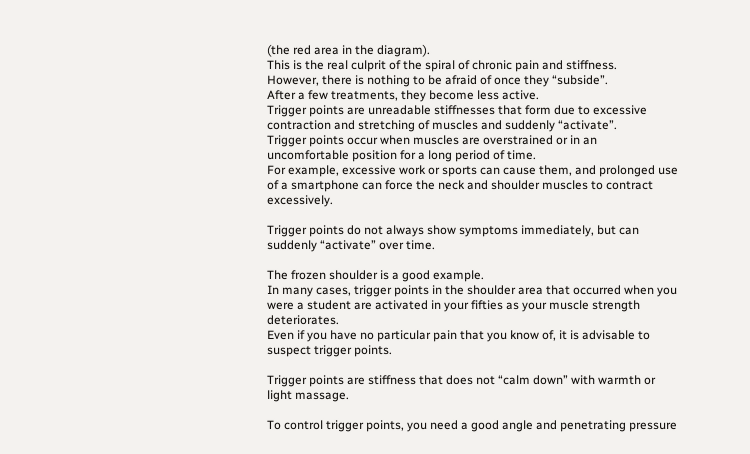(the red area in the diagram).
This is the real culprit of the spiral of chronic pain and stiffness.
However, there is nothing to be afraid of once they “subside”.
After a few treatments, they become less active.
Trigger points are unreadable stiffnesses that form due to excessive contraction and stretching of muscles and suddenly “activate”.
Trigger points occur when muscles are overstrained or in an uncomfortable position for a long period of time.
For example, excessive work or sports can cause them, and prolonged use of a smartphone can force the neck and shoulder muscles to contract excessively.

Trigger points do not always show symptoms immediately, but can suddenly “activate” over time.

The frozen shoulder is a good example.
In many cases, trigger points in the shoulder area that occurred when you were a student are activated in your fifties as your muscle strength deteriorates.
Even if you have no particular pain that you know of, it is advisable to suspect trigger points.

Trigger points are stiffness that does not “calm down” with warmth or light massage.

To control trigger points, you need a good angle and penetrating pressure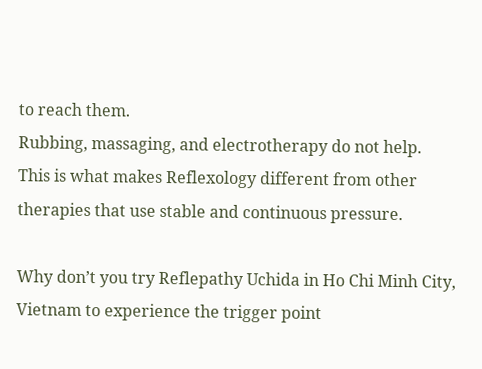to reach them.
Rubbing, massaging, and electrotherapy do not help.
This is what makes Reflexology different from other therapies that use stable and continuous pressure.

Why don’t you try Reflepathy Uchida in Ho Chi Minh City, Vietnam to experience the trigger point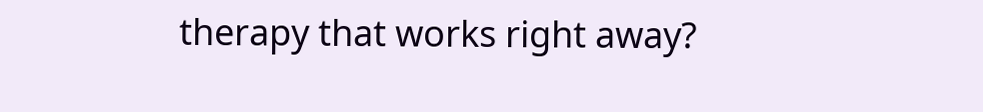therapy that works right away?